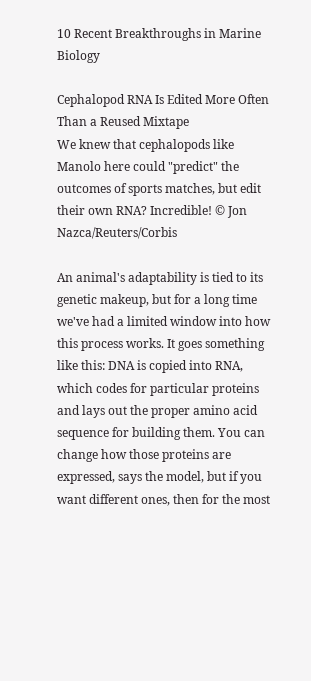10 Recent Breakthroughs in Marine Biology

Cephalopod RNA Is Edited More Often Than a Reused Mixtape
We knew that cephalopods like Manolo here could "predict" the outcomes of sports matches, but edit their own RNA? Incredible! © Jon Nazca/Reuters/Corbis

An animal's adaptability is tied to its genetic makeup, but for a long time we've had a limited window into how this process works. It goes something like this: DNA is copied into RNA, which codes for particular proteins and lays out the proper amino acid sequence for building them. You can change how those proteins are expressed, says the model, but if you want different ones, then for the most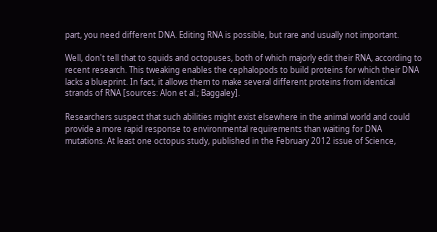part, you need different DNA. Editing RNA is possible, but rare and usually not important.

Well, don't tell that to squids and octopuses, both of which majorly edit their RNA, according to recent research. This tweaking enables the cephalopods to build proteins for which their DNA lacks a blueprint. In fact, it allows them to make several different proteins from identical strands of RNA [sources: Alon et al.; Baggaley].

Researchers suspect that such abilities might exist elsewhere in the animal world and could provide a more rapid response to environmental requirements than waiting for DNA mutations. At least one octopus study, published in the February 2012 issue of Science,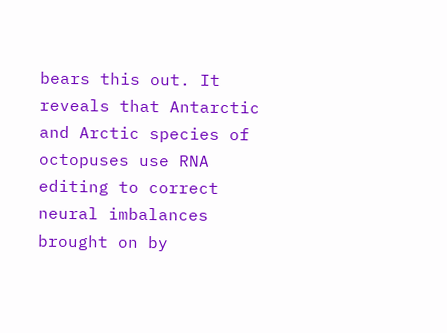bears this out. It reveals that Antarctic and Arctic species of octopuses use RNA editing to correct neural imbalances brought on by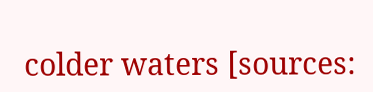colder waters [sources: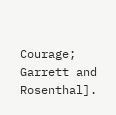Courage; Garrett and Rosenthal].